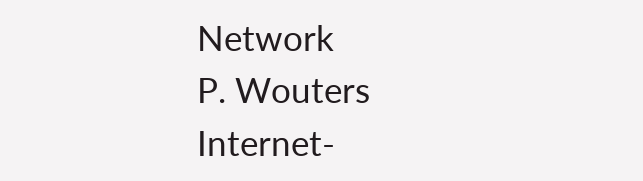Network                                                       P. Wouters
Internet-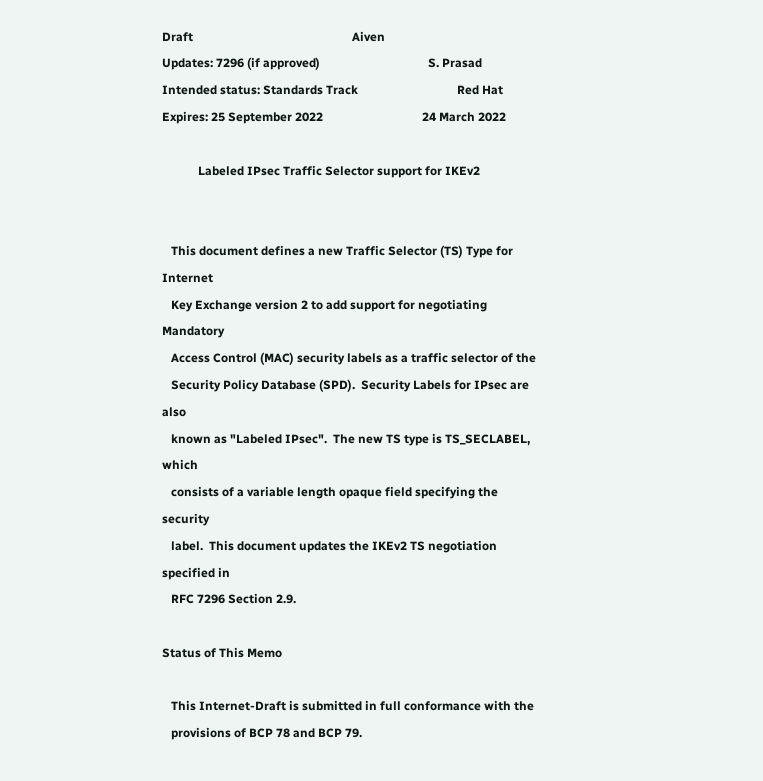Draft                                                     Aiven
Updates: 7296 (if approved)                                    S. Prasad
Intended status: Standards Track                                 Red Hat
Expires: 25 September 2022                                 24 March 2022

            Labeled IPsec Traffic Selector support for IKEv2


   This document defines a new Traffic Selector (TS) Type for Internet
   Key Exchange version 2 to add support for negotiating Mandatory
   Access Control (MAC) security labels as a traffic selector of the
   Security Policy Database (SPD).  Security Labels for IPsec are also
   known as "Labeled IPsec".  The new TS type is TS_SECLABEL, which
   consists of a variable length opaque field specifying the security
   label.  This document updates the IKEv2 TS negotiation specified in
   RFC 7296 Section 2.9.

Status of This Memo

   This Internet-Draft is submitted in full conformance with the
   provisions of BCP 78 and BCP 79.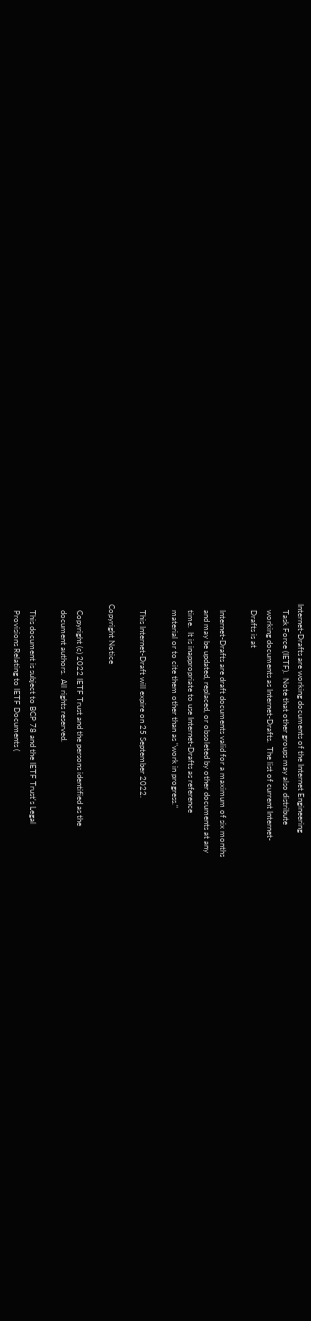Internet-Drafts are working documents of the Internet Engineering
   Task Force (IETF).  Note that other groups may also distribute
   working documents as Internet-Drafts.  The list of current Internet-
   Drafts is at

   Internet-Drafts are draft documents valid for a maximum of six months
   and may be updated, replaced, or obsoleted by other documents at any
   time.  It is inappropriate to use Internet-Drafts as reference
   material or to cite them other than as "work in progress."

   This Internet-Draft will expire on 25 September 2022.

Copyright Notice

   Copyright (c) 2022 IETF Trust and the persons identified as the
   document authors.  All rights reserved.

   This document is subject to BCP 78 and the IETF Trust's Legal
   Provisions Relating to IETF Documents (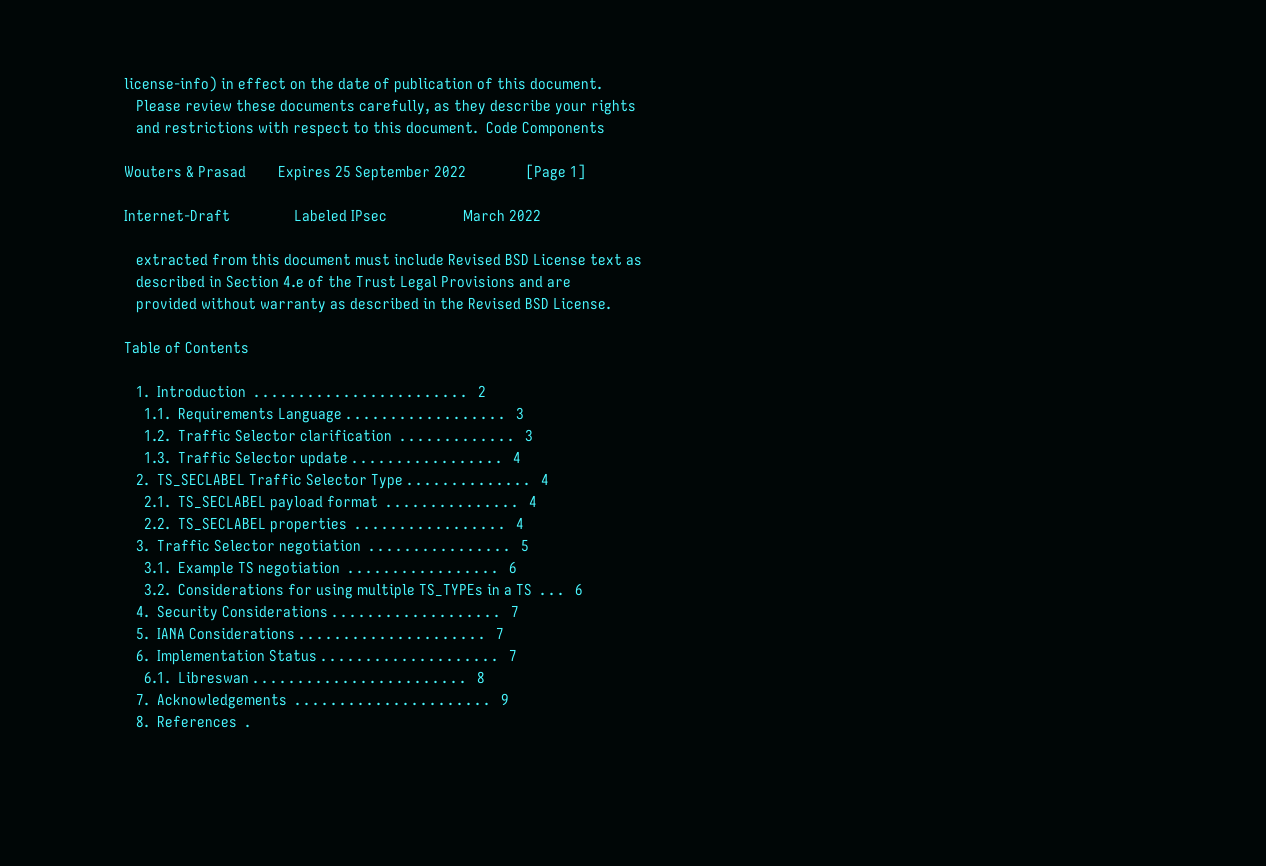license-info) in effect on the date of publication of this document.
   Please review these documents carefully, as they describe your rights
   and restrictions with respect to this document.  Code Components

Wouters & Prasad        Expires 25 September 2022               [Page 1]

Internet-Draft                Labeled IPsec                   March 2022

   extracted from this document must include Revised BSD License text as
   described in Section 4.e of the Trust Legal Provisions and are
   provided without warranty as described in the Revised BSD License.

Table of Contents

   1.  Introduction  . . . . . . . . . . . . . . . . . . . . . . . .   2
     1.1.  Requirements Language . . . . . . . . . . . . . . . . . .   3
     1.2.  Traffic Selector clarification  . . . . . . . . . . . . .   3
     1.3.  Traffic Selector update . . . . . . . . . . . . . . . . .   4
   2.  TS_SECLABEL Traffic Selector Type . . . . . . . . . . . . . .   4
     2.1.  TS_SECLABEL payload format  . . . . . . . . . . . . . . .   4
     2.2.  TS_SECLABEL properties  . . . . . . . . . . . . . . . . .   4
   3.  Traffic Selector negotiation  . . . . . . . . . . . . . . . .   5
     3.1.  Example TS negotiation  . . . . . . . . . . . . . . . . .   6
     3.2.  Considerations for using multiple TS_TYPEs in a TS  . . .   6
   4.  Security Considerations . . . . . . . . . . . . . . . . . . .   7
   5.  IANA Considerations . . . . . . . . . . . . . . . . . . . . .   7
   6.  Implementation Status . . . . . . . . . . . . . . . . . . . .   7
     6.1.  Libreswan . . . . . . . . . . . . . . . . . . . . . . . .   8
   7.  Acknowledgements  . . . . . . . . . . . . . . . . . . . . . .   9
   8.  References  .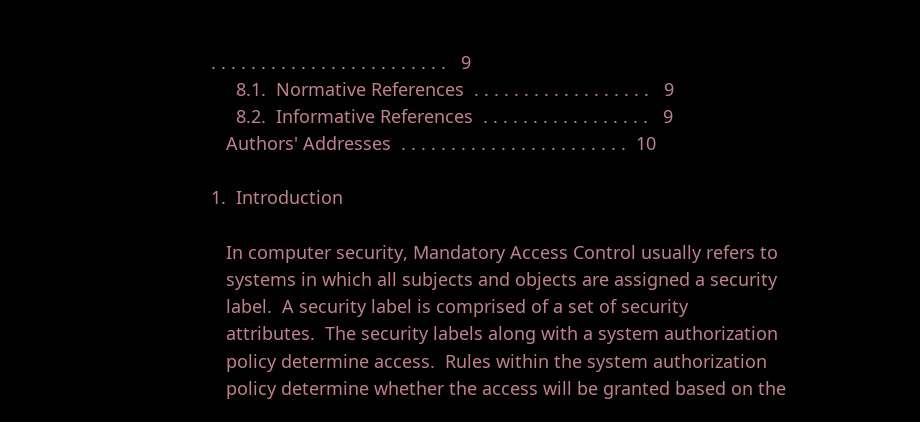. . . . . . . . . . . . . . . . . . . . . . . .   9
     8.1.  Normative References  . . . . . . . . . . . . . . . . . .   9
     8.2.  Informative References  . . . . . . . . . . . . . . . . .   9
   Authors' Addresses  . . . . . . . . . . . . . . . . . . . . . . .  10

1.  Introduction

   In computer security, Mandatory Access Control usually refers to
   systems in which all subjects and objects are assigned a security
   label.  A security label is comprised of a set of security
   attributes.  The security labels along with a system authorization
   policy determine access.  Rules within the system authorization
   policy determine whether the access will be granted based on the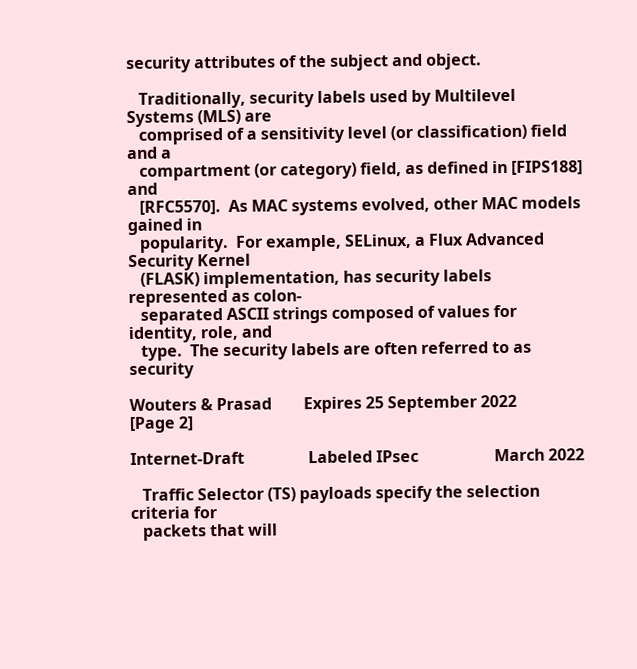security attributes of the subject and object.

   Traditionally, security labels used by Multilevel Systems (MLS) are
   comprised of a sensitivity level (or classification) field and a
   compartment (or category) field, as defined in [FIPS188] and
   [RFC5570].  As MAC systems evolved, other MAC models gained in
   popularity.  For example, SELinux, a Flux Advanced Security Kernel
   (FLASK) implementation, has security labels represented as colon-
   separated ASCII strings composed of values for identity, role, and
   type.  The security labels are often referred to as security

Wouters & Prasad        Expires 25 September 2022               [Page 2]

Internet-Draft                Labeled IPsec                   March 2022

   Traffic Selector (TS) payloads specify the selection criteria for
   packets that will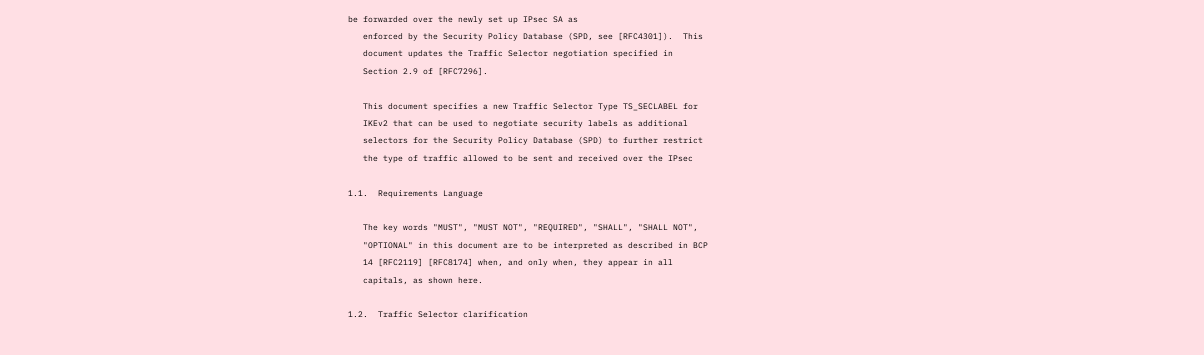be forwarded over the newly set up IPsec SA as
   enforced by the Security Policy Database (SPD, see [RFC4301]).  This
   document updates the Traffic Selector negotiation specified in
   Section 2.9 of [RFC7296].

   This document specifies a new Traffic Selector Type TS_SECLABEL for
   IKEv2 that can be used to negotiate security labels as additional
   selectors for the Security Policy Database (SPD) to further restrict
   the type of traffic allowed to be sent and received over the IPsec

1.1.  Requirements Language

   The key words "MUST", "MUST NOT", "REQUIRED", "SHALL", "SHALL NOT",
   "OPTIONAL" in this document are to be interpreted as described in BCP
   14 [RFC2119] [RFC8174] when, and only when, they appear in all
   capitals, as shown here.

1.2.  Traffic Selector clarification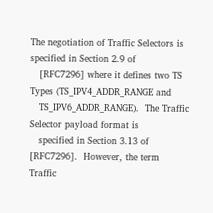The negotiation of Traffic Selectors is specified in Section 2.9 of
   [RFC7296] where it defines two TS Types (TS_IPV4_ADDR_RANGE and
   TS_IPV6_ADDR_RANGE).  The Traffic Selector payload format is
   specified in Section 3.13 of [RFC7296].  However, the term Traffic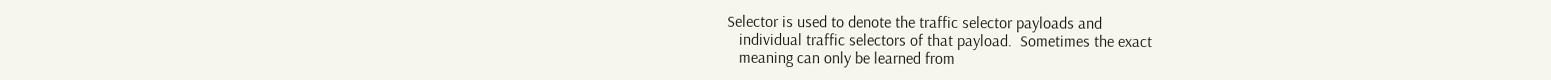Selector is used to denote the traffic selector payloads and
   individual traffic selectors of that payload.  Sometimes the exact
   meaning can only be learned from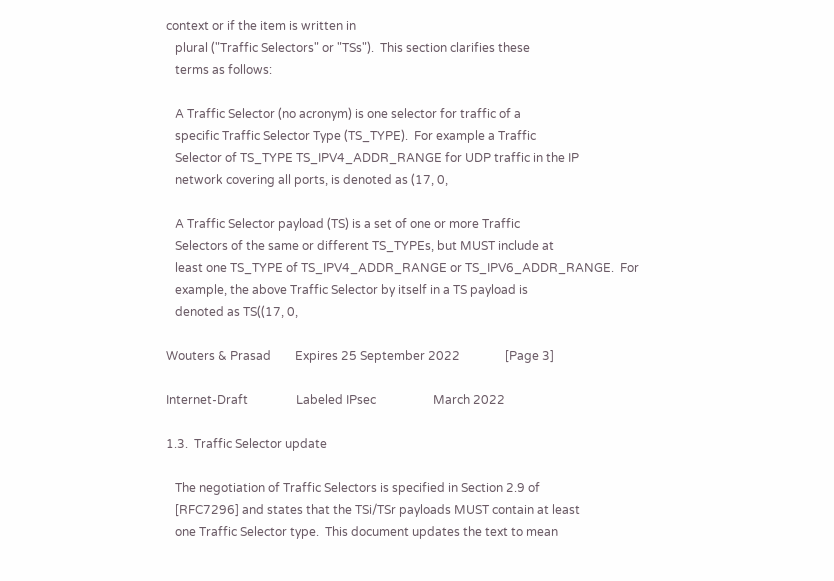context or if the item is written in
   plural ("Traffic Selectors" or "TSs").  This section clarifies these
   terms as follows:

   A Traffic Selector (no acronym) is one selector for traffic of a
   specific Traffic Selector Type (TS_TYPE).  For example a Traffic
   Selector of TS_TYPE TS_IPV4_ADDR_RANGE for UDP traffic in the IP
   network covering all ports, is denoted as (17, 0,

   A Traffic Selector payload (TS) is a set of one or more Traffic
   Selectors of the same or different TS_TYPEs, but MUST include at
   least one TS_TYPE of TS_IPV4_ADDR_RANGE or TS_IPV6_ADDR_RANGE.  For
   example, the above Traffic Selector by itself in a TS payload is
   denoted as TS((17, 0,

Wouters & Prasad        Expires 25 September 2022               [Page 3]

Internet-Draft                Labeled IPsec                   March 2022

1.3.  Traffic Selector update

   The negotiation of Traffic Selectors is specified in Section 2.9 of
   [RFC7296] and states that the TSi/TSr payloads MUST contain at least
   one Traffic Selector type.  This document updates the text to mean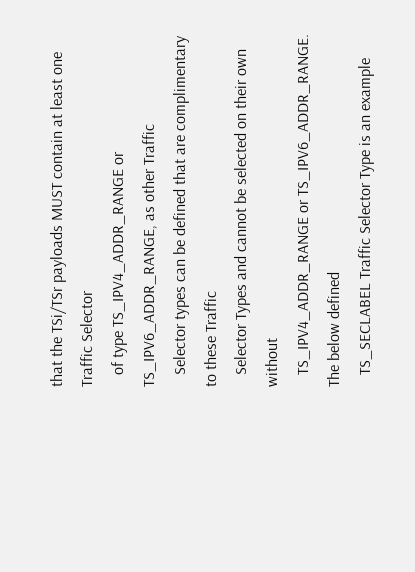that the TSi/TSr payloads MUST contain at least one Traffic Selector
   of type TS_IPV4_ADDR_RANGE or TS_IPV6_ADDR_RANGE, as other Traffic
   Selector types can be defined that are complimentary to these Traffic
   Selector Types and cannot be selected on their own without
   TS_IPV4_ADDR_RANGE or TS_IPV6_ADDR_RANGE.  The below defined
   TS_SECLABEL Traffic Selector Type is an example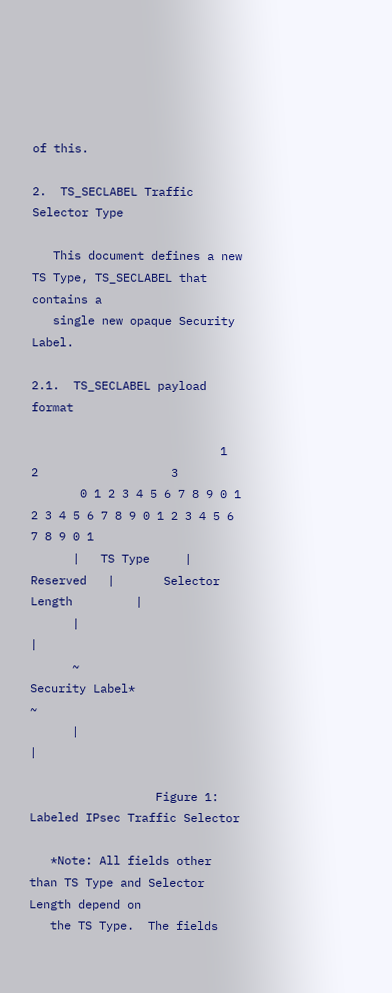of this.

2.  TS_SECLABEL Traffic Selector Type

   This document defines a new TS Type, TS_SECLABEL that contains a
   single new opaque Security Label.

2.1.  TS_SECLABEL payload format

                           1                   2                   3
       0 1 2 3 4 5 6 7 8 9 0 1 2 3 4 5 6 7 8 9 0 1 2 3 4 5 6 7 8 9 0 1
      |   TS Type     |    Reserved   |       Selector Length         |
      |                                                               |
      ~                         Security Label*                       ~
      |                                                               |

                  Figure 1: Labeled IPsec Traffic Selector

   *Note: All fields other than TS Type and Selector Length depend on
   the TS Type.  The fields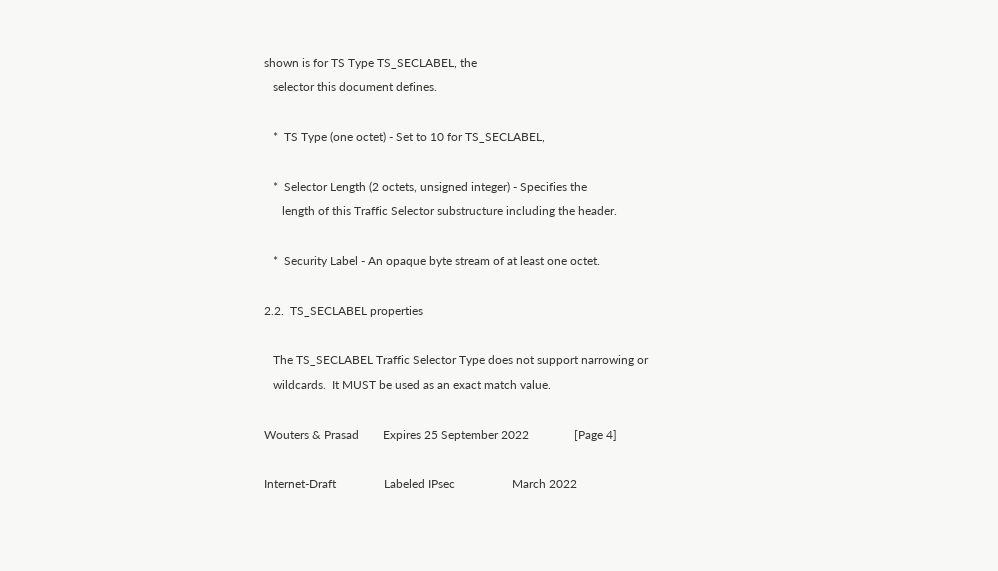shown is for TS Type TS_SECLABEL, the
   selector this document defines.

   *  TS Type (one octet) - Set to 10 for TS_SECLABEL,

   *  Selector Length (2 octets, unsigned integer) - Specifies the
      length of this Traffic Selector substructure including the header.

   *  Security Label - An opaque byte stream of at least one octet.

2.2.  TS_SECLABEL properties

   The TS_SECLABEL Traffic Selector Type does not support narrowing or
   wildcards.  It MUST be used as an exact match value.

Wouters & Prasad        Expires 25 September 2022               [Page 4]

Internet-Draft                Labeled IPsec                   March 2022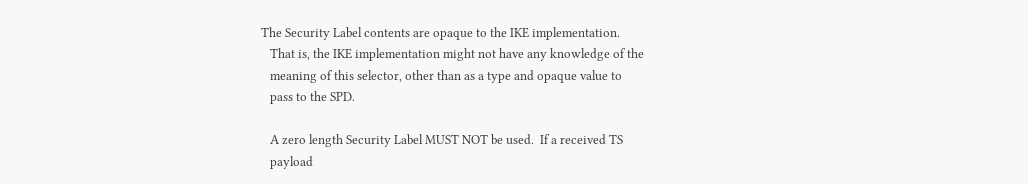The Security Label contents are opaque to the IKE implementation.
   That is, the IKE implementation might not have any knowledge of the
   meaning of this selector, other than as a type and opaque value to
   pass to the SPD.

   A zero length Security Label MUST NOT be used.  If a received TS
   payload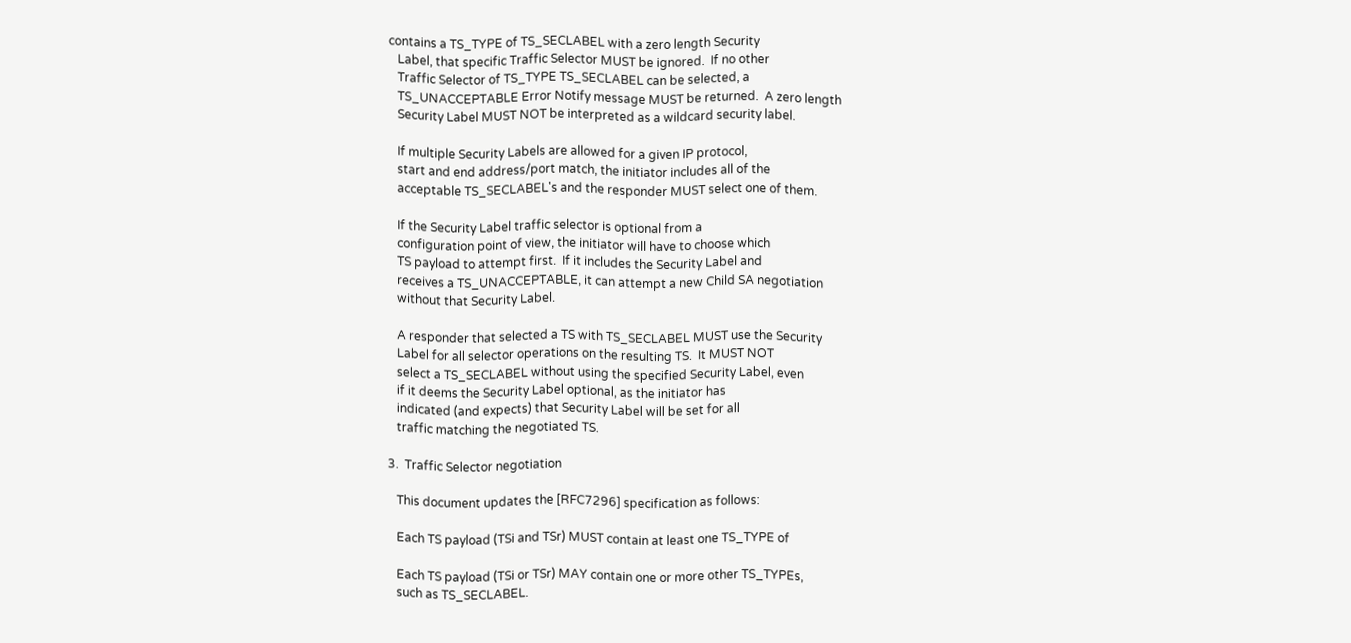contains a TS_TYPE of TS_SECLABEL with a zero length Security
   Label, that specific Traffic Selector MUST be ignored.  If no other
   Traffic Selector of TS_TYPE TS_SECLABEL can be selected, a
   TS_UNACCEPTABLE Error Notify message MUST be returned.  A zero length
   Security Label MUST NOT be interpreted as a wildcard security label.

   If multiple Security Labels are allowed for a given IP protocol,
   start and end address/port match, the initiator includes all of the
   acceptable TS_SECLABEL's and the responder MUST select one of them.

   If the Security Label traffic selector is optional from a
   configuration point of view, the initiator will have to choose which
   TS payload to attempt first.  If it includes the Security Label and
   receives a TS_UNACCEPTABLE, it can attempt a new Child SA negotiation
   without that Security Label.

   A responder that selected a TS with TS_SECLABEL MUST use the Security
   Label for all selector operations on the resulting TS.  It MUST NOT
   select a TS_SECLABEL without using the specified Security Label, even
   if it deems the Security Label optional, as the initiator has
   indicated (and expects) that Security Label will be set for all
   traffic matching the negotiated TS.

3.  Traffic Selector negotiation

   This document updates the [RFC7296] specification as follows:

   Each TS payload (TSi and TSr) MUST contain at least one TS_TYPE of

   Each TS payload (TSi or TSr) MAY contain one or more other TS_TYPEs,
   such as TS_SECLABEL.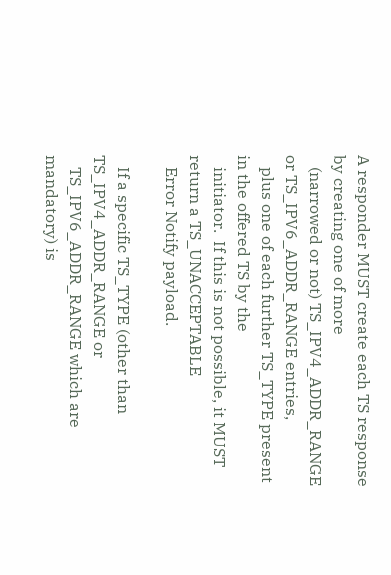A responder MUST create each TS response by creating one of more
   (narrowed or not) TS_IPV4_ADDR_RANGE or TS_IPV6_ADDR_RANGE entries,
   plus one of each further TS_TYPE present in the offered TS by the
   initiator.  If this is not possible, it MUST return a TS_UNACCEPTABLE
   Error Notify payload.

   If a specific TS_TYPE (other than TS_IPV4_ADDR_RANGE or
   TS_IPV6_ADDR_RANGE which are mandatory) is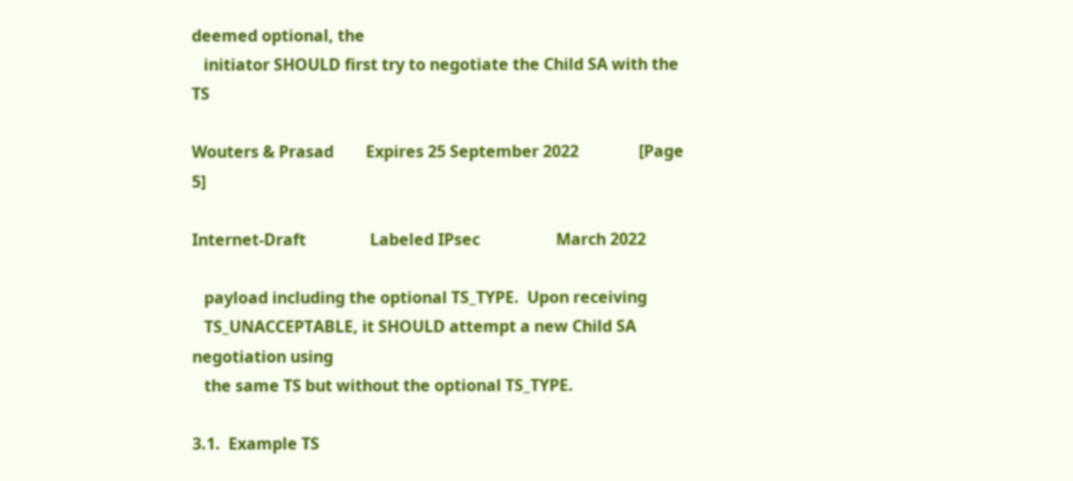deemed optional, the
   initiator SHOULD first try to negotiate the Child SA with the TS

Wouters & Prasad        Expires 25 September 2022               [Page 5]

Internet-Draft                Labeled IPsec                   March 2022

   payload including the optional TS_TYPE.  Upon receiving
   TS_UNACCEPTABLE, it SHOULD attempt a new Child SA negotiation using
   the same TS but without the optional TS_TYPE.

3.1.  Example TS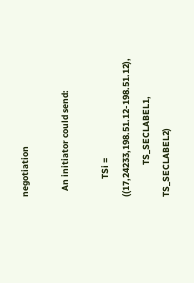negotiation

   An initiator could send:

         TSi = ((17,24233,198.51.12-198.51.12),
                TS_SECLABEL1, TS_SECLABEL2)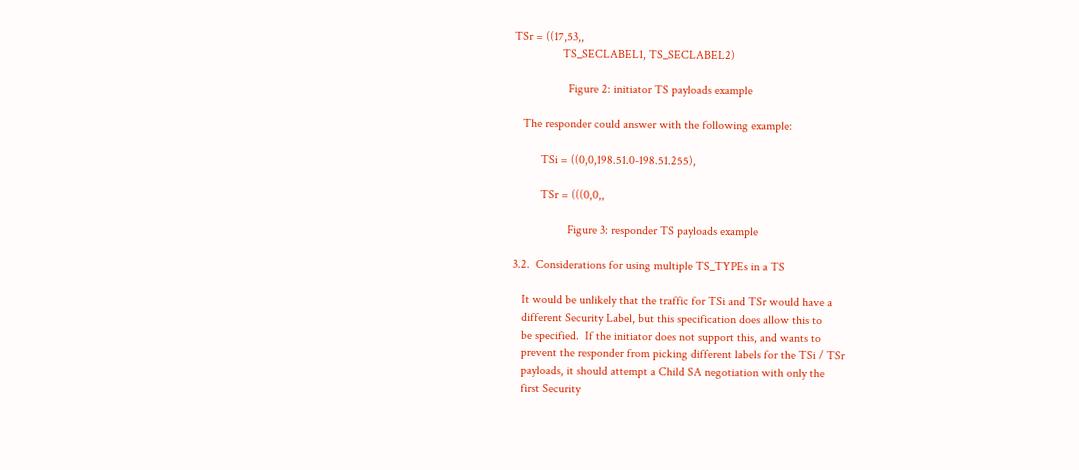TSr = ((17,53,,
                TS_SECLABEL1, TS_SECLABEL2)

                  Figure 2: initiator TS payloads example

   The responder could answer with the following example:

         TSi = ((0,0,198.51.0-198.51.255),

         TSr = (((0,0,,

                  Figure 3: responder TS payloads example

3.2.  Considerations for using multiple TS_TYPEs in a TS

   It would be unlikely that the traffic for TSi and TSr would have a
   different Security Label, but this specification does allow this to
   be specified.  If the initiator does not support this, and wants to
   prevent the responder from picking different labels for the TSi / TSr
   payloads, it should attempt a Child SA negotiation with only the
   first Security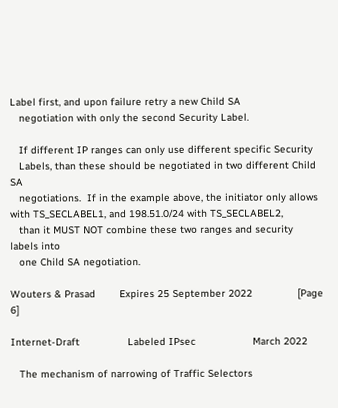Label first, and upon failure retry a new Child SA
   negotiation with only the second Security Label.

   If different IP ranges can only use different specific Security
   Labels, than these should be negotiated in two different Child SA
   negotiations.  If in the example above, the initiator only allows with TS_SECLABEL1, and 198.51.0/24 with TS_SECLABEL2,
   than it MUST NOT combine these two ranges and security labels into
   one Child SA negotiation.

Wouters & Prasad        Expires 25 September 2022               [Page 6]

Internet-Draft                Labeled IPsec                   March 2022

   The mechanism of narrowing of Traffic Selectors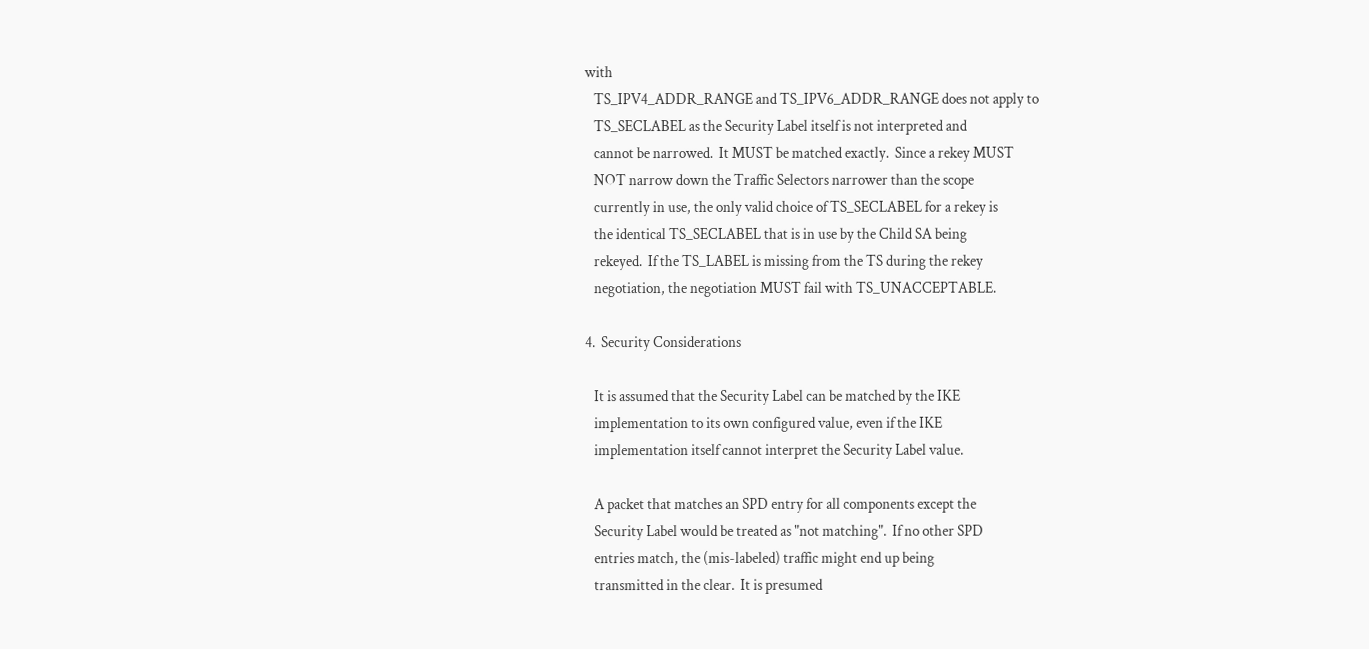with
   TS_IPV4_ADDR_RANGE and TS_IPV6_ADDR_RANGE does not apply to
   TS_SECLABEL as the Security Label itself is not interpreted and
   cannot be narrowed.  It MUST be matched exactly.  Since a rekey MUST
   NOT narrow down the Traffic Selectors narrower than the scope
   currently in use, the only valid choice of TS_SECLABEL for a rekey is
   the identical TS_SECLABEL that is in use by the Child SA being
   rekeyed.  If the TS_LABEL is missing from the TS during the rekey
   negotiation, the negotiation MUST fail with TS_UNACCEPTABLE.

4.  Security Considerations

   It is assumed that the Security Label can be matched by the IKE
   implementation to its own configured value, even if the IKE
   implementation itself cannot interpret the Security Label value.

   A packet that matches an SPD entry for all components except the
   Security Label would be treated as "not matching".  If no other SPD
   entries match, the (mis-labeled) traffic might end up being
   transmitted in the clear.  It is presumed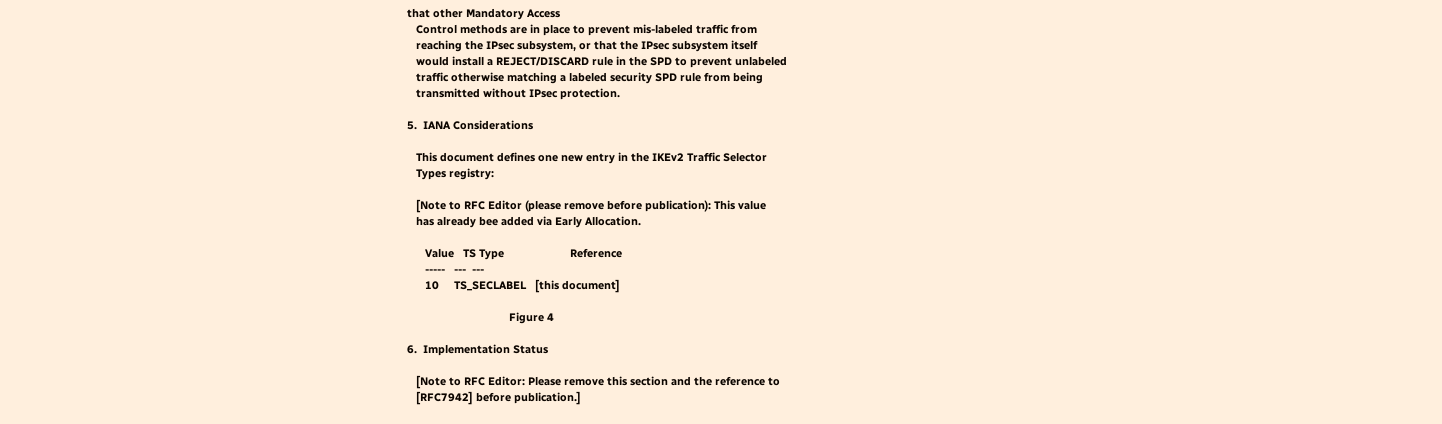that other Mandatory Access
   Control methods are in place to prevent mis-labeled traffic from
   reaching the IPsec subsystem, or that the IPsec subsystem itself
   would install a REJECT/DISCARD rule in the SPD to prevent unlabeled
   traffic otherwise matching a labeled security SPD rule from being
   transmitted without IPsec protection.

5.  IANA Considerations

   This document defines one new entry in the IKEv2 Traffic Selector
   Types registry:

   [Note to RFC Editor (please remove before publication): This value
   has already bee added via Early Allocation.

      Value   TS Type                      Reference
      -----   ---  ---
      10     TS_SECLABEL   [this document]

                                  Figure 4

6.  Implementation Status

   [Note to RFC Editor: Please remove this section and the reference to
   [RFC7942] before publication.]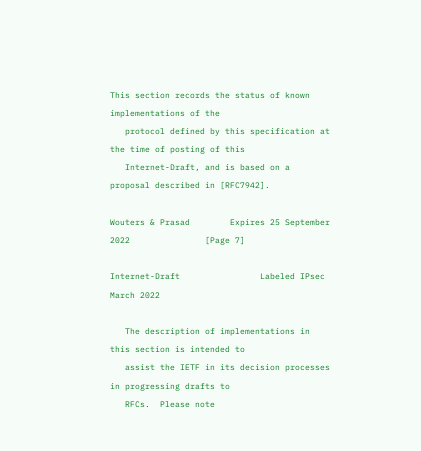This section records the status of known implementations of the
   protocol defined by this specification at the time of posting of this
   Internet-Draft, and is based on a proposal described in [RFC7942].

Wouters & Prasad        Expires 25 September 2022               [Page 7]

Internet-Draft                Labeled IPsec                   March 2022

   The description of implementations in this section is intended to
   assist the IETF in its decision processes in progressing drafts to
   RFCs.  Please note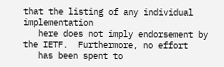that the listing of any individual implementation
   here does not imply endorsement by the IETF.  Furthermore, no effort
   has been spent to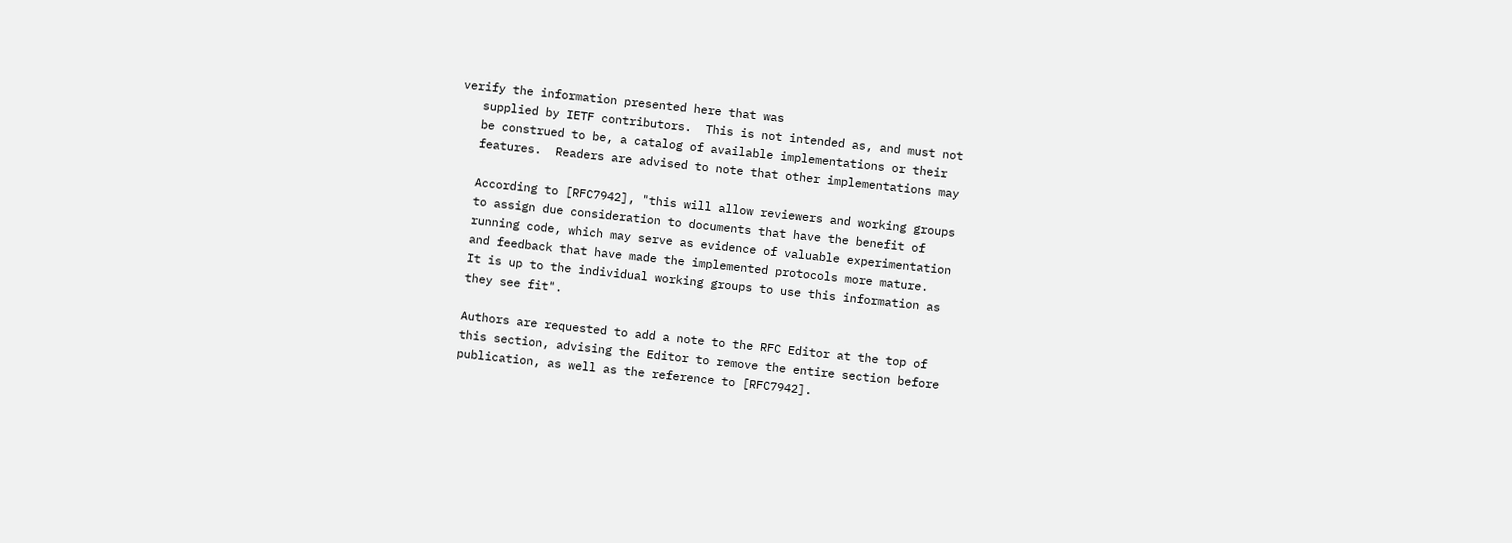verify the information presented here that was
   supplied by IETF contributors.  This is not intended as, and must not
   be construed to be, a catalog of available implementations or their
   features.  Readers are advised to note that other implementations may

   According to [RFC7942], "this will allow reviewers and working groups
   to assign due consideration to documents that have the benefit of
   running code, which may serve as evidence of valuable experimentation
   and feedback that have made the implemented protocols more mature.
   It is up to the individual working groups to use this information as
   they see fit".

   Authors are requested to add a note to the RFC Editor at the top of
   this section, advising the Editor to remove the entire section before
   publication, as well as the reference to [RFC7942].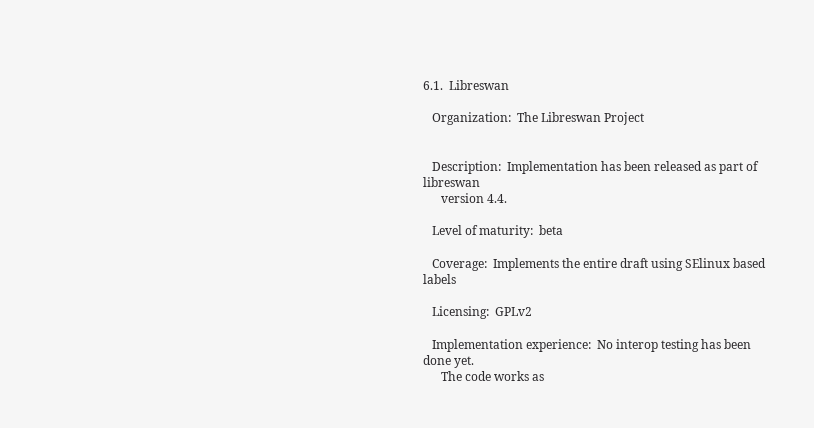6.1.  Libreswan

   Organization:  The Libreswan Project


   Description:  Implementation has been released as part of libreswan
      version 4.4.

   Level of maturity:  beta

   Coverage:  Implements the entire draft using SElinux based labels

   Licensing:  GPLv2

   Implementation experience:  No interop testing has been done yet.
      The code works as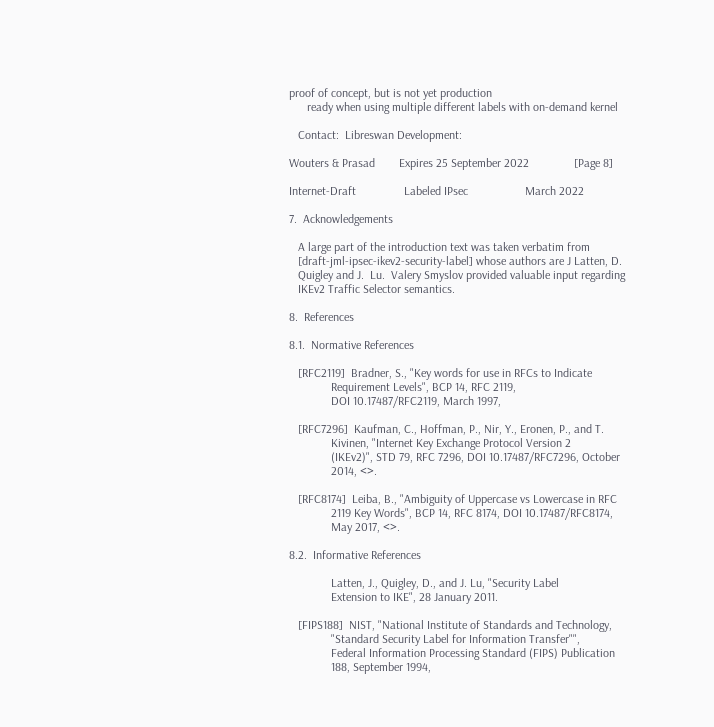proof of concept, but is not yet production
      ready when using multiple different labels with on-demand kernel

   Contact:  Libreswan Development:

Wouters & Prasad        Expires 25 September 2022               [Page 8]

Internet-Draft                Labeled IPsec                   March 2022

7.  Acknowledgements

   A large part of the introduction text was taken verbatim from
   [draft-jml-ipsec-ikev2-security-label] whose authors are J Latten, D.
   Quigley and J.  Lu.  Valery Smyslov provided valuable input regarding
   IKEv2 Traffic Selector semantics.

8.  References

8.1.  Normative References

   [RFC2119]  Bradner, S., "Key words for use in RFCs to Indicate
              Requirement Levels", BCP 14, RFC 2119,
              DOI 10.17487/RFC2119, March 1997,

   [RFC7296]  Kaufman, C., Hoffman, P., Nir, Y., Eronen, P., and T.
              Kivinen, "Internet Key Exchange Protocol Version 2
              (IKEv2)", STD 79, RFC 7296, DOI 10.17487/RFC7296, October
              2014, <>.

   [RFC8174]  Leiba, B., "Ambiguity of Uppercase vs Lowercase in RFC
              2119 Key Words", BCP 14, RFC 8174, DOI 10.17487/RFC8174,
              May 2017, <>.

8.2.  Informative References

              Latten, J., Quigley, D., and J. Lu, "Security Label
              Extension to IKE", 28 January 2011.

   [FIPS188]  NIST, "National Institute of Standards and Technology,
              "Standard Security Label for Information Transfer"",
              Federal Information Processing Standard (FIPS) Publication
              188, September 1994,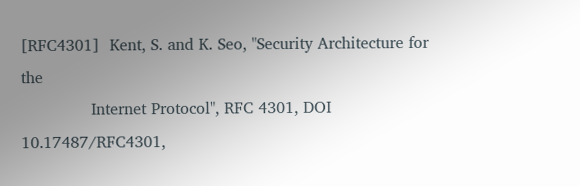[RFC4301]  Kent, S. and K. Seo, "Security Architecture for the
              Internet Protocol", RFC 4301, DOI 10.17487/RFC4301,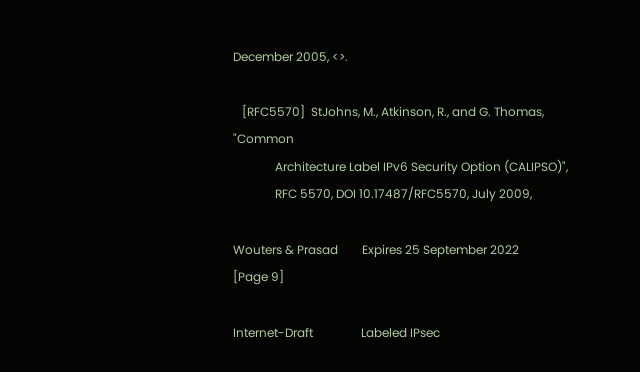December 2005, <>.

   [RFC5570]  StJohns, M., Atkinson, R., and G. Thomas, "Common
              Architecture Label IPv6 Security Option (CALIPSO)",
              RFC 5570, DOI 10.17487/RFC5570, July 2009,

Wouters & Prasad        Expires 25 September 2022               [Page 9]

Internet-Draft                Labeled IPsec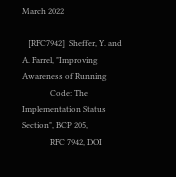March 2022

   [RFC7942]  Sheffer, Y. and A. Farrel, "Improving Awareness of Running
              Code: The Implementation Status Section", BCP 205,
              RFC 7942, DOI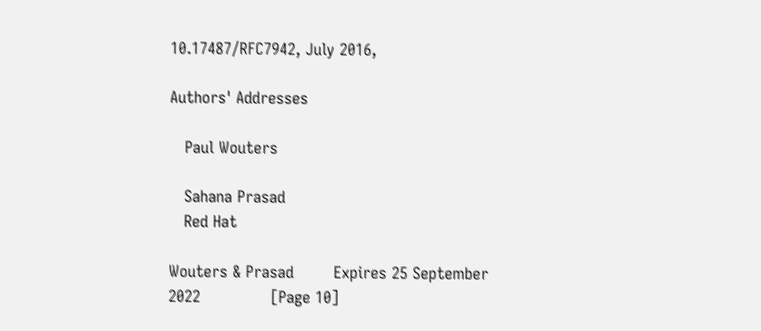10.17487/RFC7942, July 2016,

Authors' Addresses

   Paul Wouters

   Sahana Prasad
   Red Hat

Wouters & Prasad        Expires 25 September 2022              [Page 10]